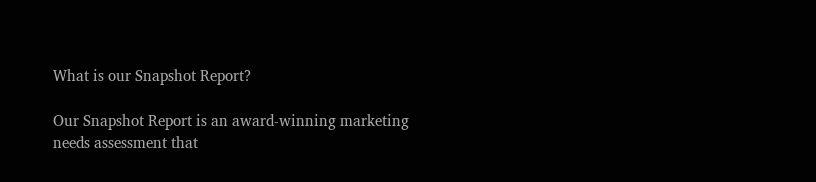What is our Snapshot Report?

Our Snapshot Report is an award-winning marketing needs assessment that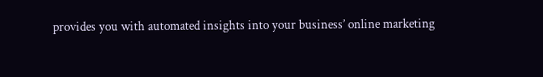provides you with automated insights into your business’ online marketing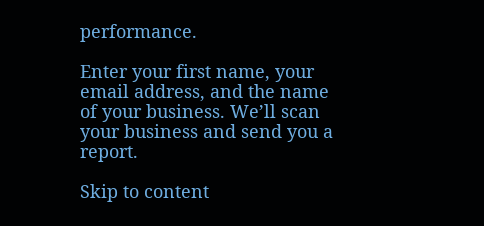performance.

Enter your first name, your email address, and the name of your business. We’ll scan your business and send you a report.

Skip to content